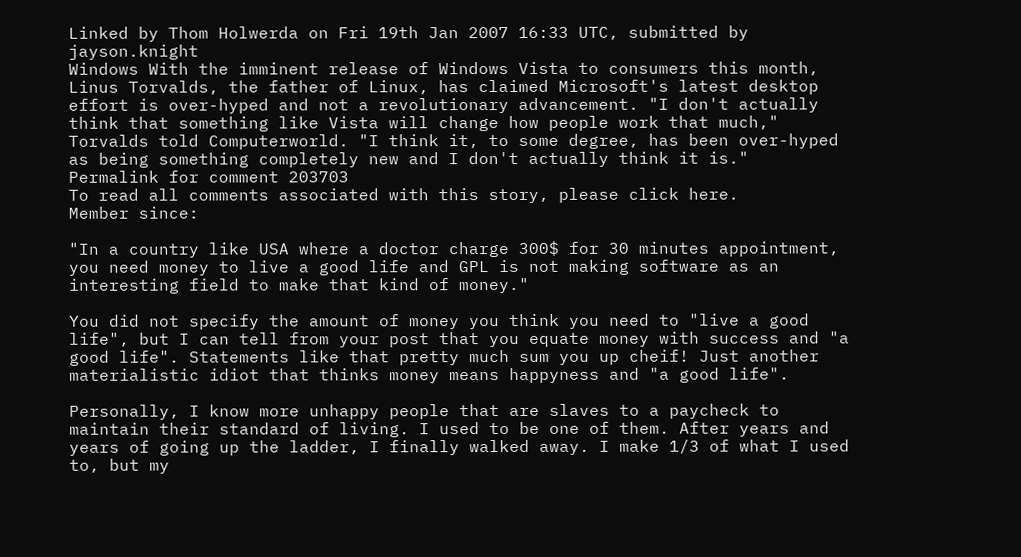Linked by Thom Holwerda on Fri 19th Jan 2007 16:33 UTC, submitted by jayson.knight
Windows With the imminent release of Windows Vista to consumers this month, Linus Torvalds, the father of Linux, has claimed Microsoft's latest desktop effort is over-hyped and not a revolutionary advancement. "I don't actually think that something like Vista will change how people work that much," Torvalds told Computerworld. "I think it, to some degree, has been over-hyped as being something completely new and I don't actually think it is."
Permalink for comment 203703
To read all comments associated with this story, please click here.
Member since:

"In a country like USA where a doctor charge 300$ for 30 minutes appointment, you need money to live a good life and GPL is not making software as an interesting field to make that kind of money."

You did not specify the amount of money you think you need to "live a good life", but I can tell from your post that you equate money with success and "a good life". Statements like that pretty much sum you up cheif! Just another materialistic idiot that thinks money means happyness and "a good life".

Personally, I know more unhappy people that are slaves to a paycheck to maintain their standard of living. I used to be one of them. After years and years of going up the ladder, I finally walked away. I make 1/3 of what I used to, but my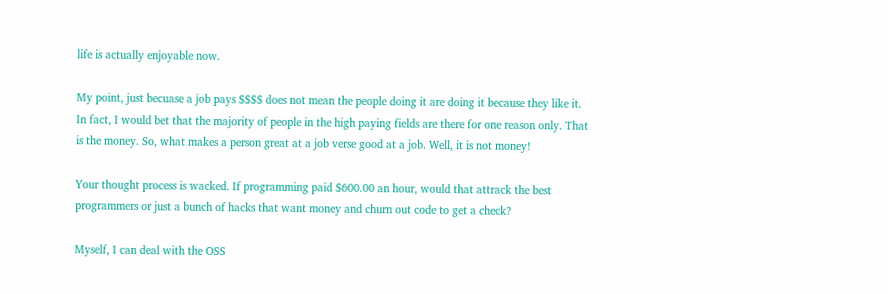life is actually enjoyable now.

My point, just becuase a job pays $$$$ does not mean the people doing it are doing it because they like it. In fact, I would bet that the majority of people in the high paying fields are there for one reason only. That is the money. So, what makes a person great at a job verse good at a job. Well, it is not money!

Your thought process is wacked. If programming paid $600.00 an hour, would that attrack the best programmers or just a bunch of hacks that want money and churn out code to get a check?

Myself, I can deal with the OSS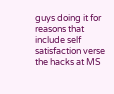guys doing it for reasons that include self satisfaction verse the hacks at MS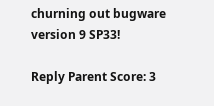churning out bugware version 9 SP33!

Reply Parent Score: 3